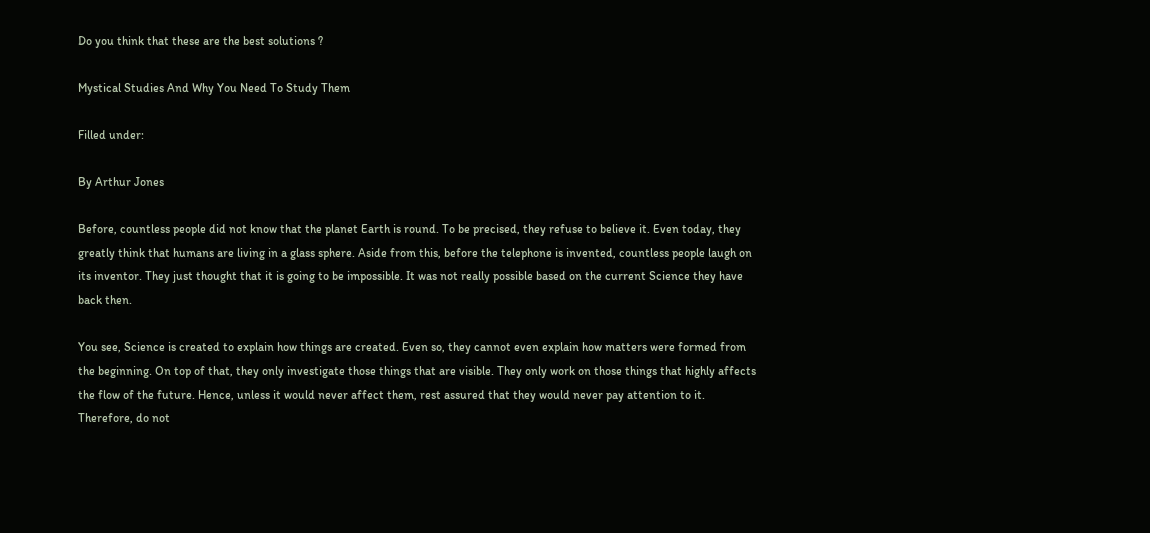Do you think that these are the best solutions ?

Mystical Studies And Why You Need To Study Them

Filled under:

By Arthur Jones

Before, countless people did not know that the planet Earth is round. To be precised, they refuse to believe it. Even today, they greatly think that humans are living in a glass sphere. Aside from this, before the telephone is invented, countless people laugh on its inventor. They just thought that it is going to be impossible. It was not really possible based on the current Science they have back then.

You see, Science is created to explain how things are created. Even so, they cannot even explain how matters were formed from the beginning. On top of that, they only investigate those things that are visible. They only work on those things that highly affects the flow of the future. Hence, unless it would never affect them, rest assured that they would never pay attention to it. Therefore, do not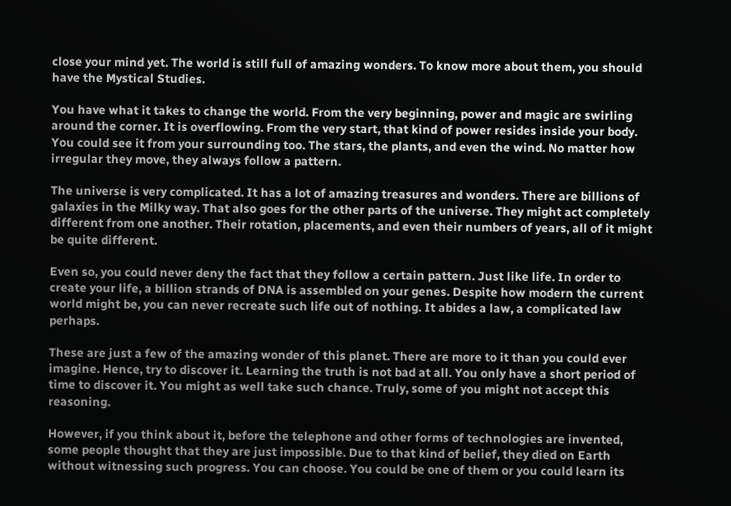close your mind yet. The world is still full of amazing wonders. To know more about them, you should have the Mystical Studies.

You have what it takes to change the world. From the very beginning, power and magic are swirling around the corner. It is overflowing. From the very start, that kind of power resides inside your body. You could see it from your surrounding too. The stars, the plants, and even the wind. No matter how irregular they move, they always follow a pattern.

The universe is very complicated. It has a lot of amazing treasures and wonders. There are billions of galaxies in the Milky way. That also goes for the other parts of the universe. They might act completely different from one another. Their rotation, placements, and even their numbers of years, all of it might be quite different.

Even so, you could never deny the fact that they follow a certain pattern. Just like life. In order to create your life, a billion strands of DNA is assembled on your genes. Despite how modern the current world might be, you can never recreate such life out of nothing. It abides a law, a complicated law perhaps.

These are just a few of the amazing wonder of this planet. There are more to it than you could ever imagine. Hence, try to discover it. Learning the truth is not bad at all. You only have a short period of time to discover it. You might as well take such chance. Truly, some of you might not accept this reasoning.

However, if you think about it, before the telephone and other forms of technologies are invented, some people thought that they are just impossible. Due to that kind of belief, they died on Earth without witnessing such progress. You can choose. You could be one of them or you could learn its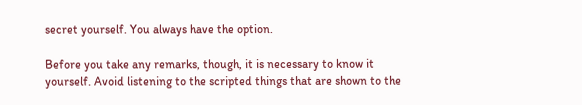secret yourself. You always have the option.

Before you take any remarks, though, it is necessary to know it yourself. Avoid listening to the scripted things that are shown to the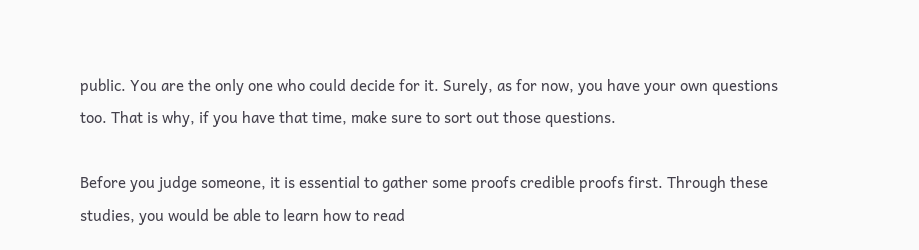public. You are the only one who could decide for it. Surely, as for now, you have your own questions too. That is why, if you have that time, make sure to sort out those questions.

Before you judge someone, it is essential to gather some proofs credible proofs first. Through these studies, you would be able to learn how to read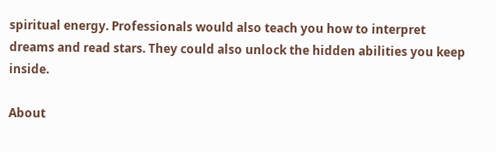spiritual energy. Professionals would also teach you how to interpret dreams and read stars. They could also unlock the hidden abilities you keep inside.

About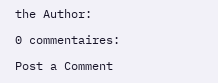the Author:

0 commentaires:

Post a Comment